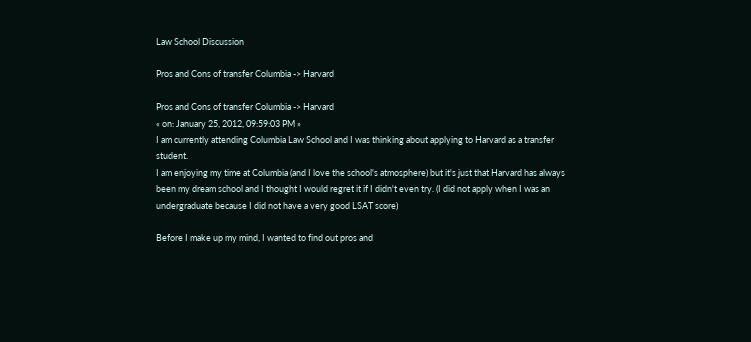Law School Discussion

Pros and Cons of transfer Columbia -> Harvard

Pros and Cons of transfer Columbia -> Harvard
« on: January 25, 2012, 09:59:03 PM »
I am currently attending Columbia Law School and I was thinking about applying to Harvard as a transfer student.
I am enjoying my time at Columbia (and I love the school's atmosphere) but it's just that Harvard has always been my dream school and I thought I would regret it if I didn't even try. (I did not apply when I was an undergraduate because I did not have a very good LSAT score)

Before I make up my mind, I wanted to find out pros and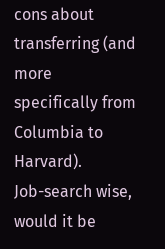cons about transferring (and more specifically from Columbia to Harvard).
Job-search wise, would it be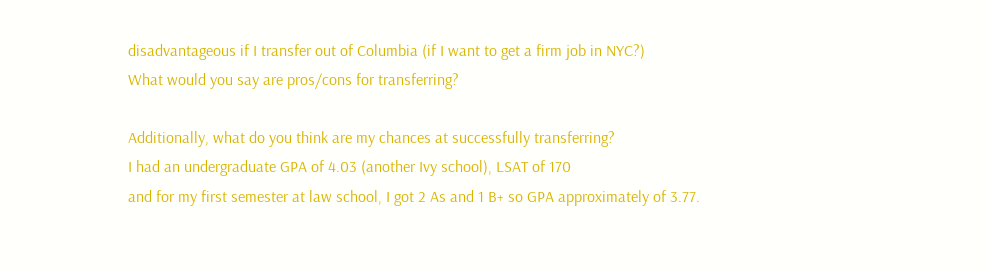disadvantageous if I transfer out of Columbia (if I want to get a firm job in NYC?)
What would you say are pros/cons for transferring?

Additionally, what do you think are my chances at successfully transferring?
I had an undergraduate GPA of 4.03 (another Ivy school), LSAT of 170
and for my first semester at law school, I got 2 As and 1 B+ so GPA approximately of 3.77.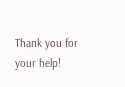Thank you for your help!